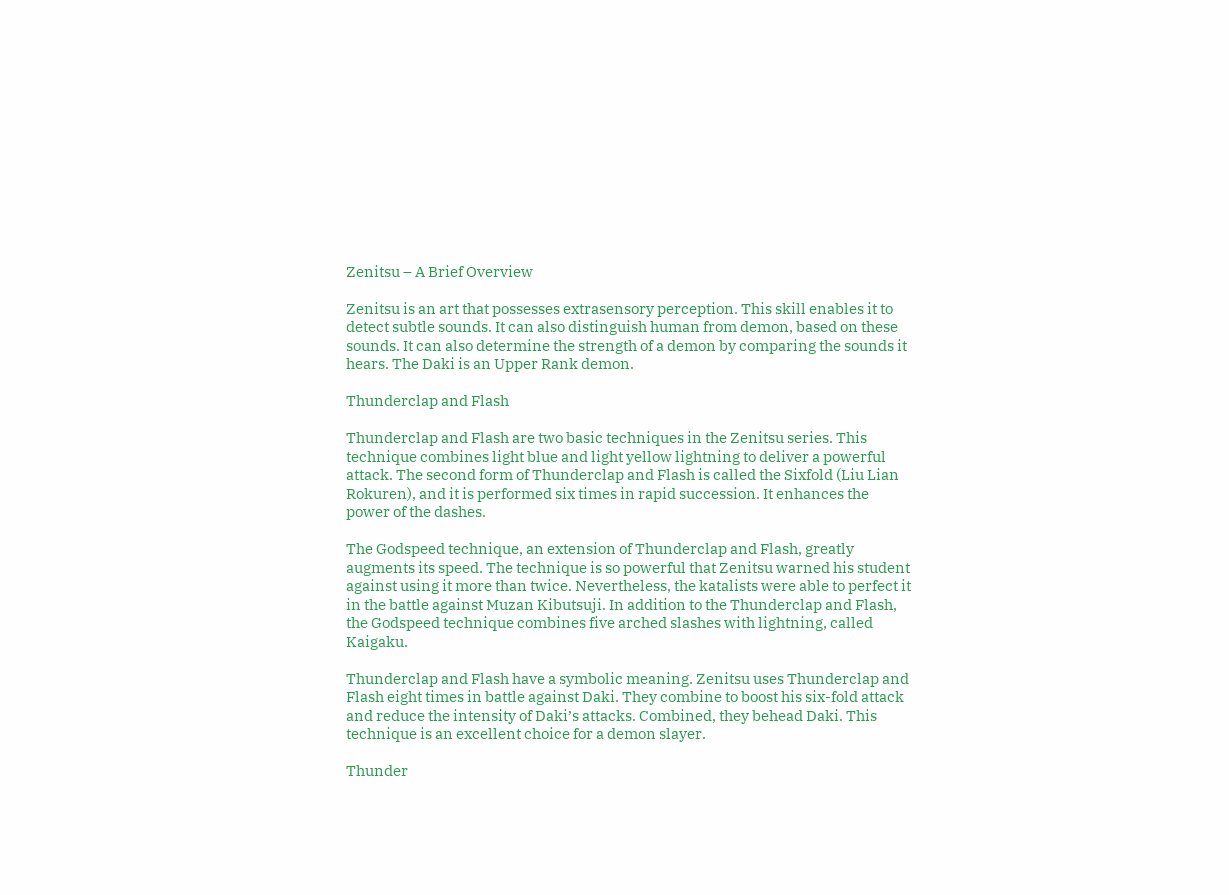Zenitsu – A Brief Overview

Zenitsu is an art that possesses extrasensory perception. This skill enables it to detect subtle sounds. It can also distinguish human from demon, based on these sounds. It can also determine the strength of a demon by comparing the sounds it hears. The Daki is an Upper Rank demon.

Thunderclap and Flash

Thunderclap and Flash are two basic techniques in the Zenitsu series. This technique combines light blue and light yellow lightning to deliver a powerful attack. The second form of Thunderclap and Flash is called the Sixfold (Liu Lian Rokuren), and it is performed six times in rapid succession. It enhances the power of the dashes.

The Godspeed technique, an extension of Thunderclap and Flash, greatly augments its speed. The technique is so powerful that Zenitsu warned his student against using it more than twice. Nevertheless, the katalists were able to perfect it in the battle against Muzan Kibutsuji. In addition to the Thunderclap and Flash, the Godspeed technique combines five arched slashes with lightning, called Kaigaku.

Thunderclap and Flash have a symbolic meaning. Zenitsu uses Thunderclap and Flash eight times in battle against Daki. They combine to boost his six-fold attack and reduce the intensity of Daki’s attacks. Combined, they behead Daki. This technique is an excellent choice for a demon slayer.

Thunder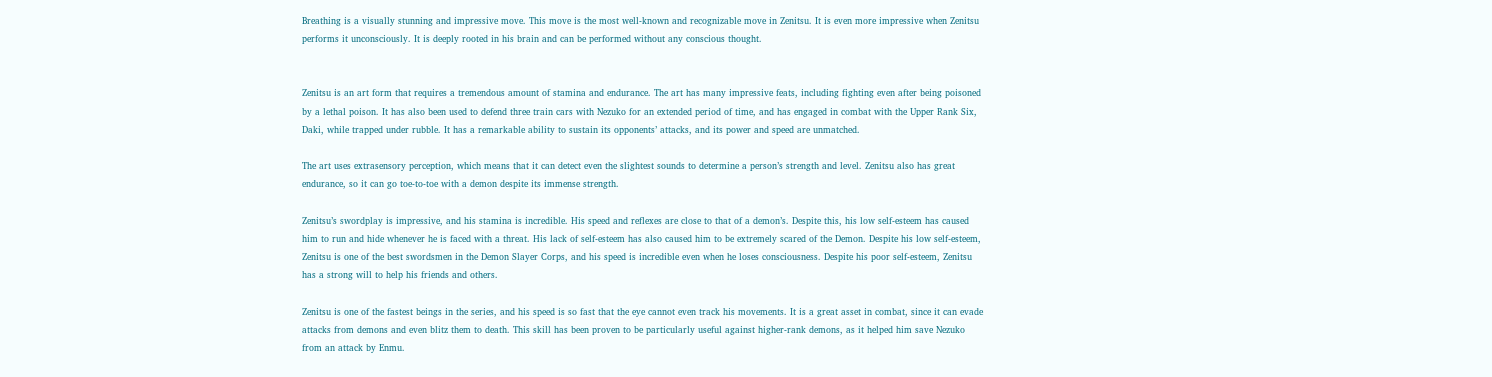Breathing is a visually stunning and impressive move. This move is the most well-known and recognizable move in Zenitsu. It is even more impressive when Zenitsu performs it unconsciously. It is deeply rooted in his brain and can be performed without any conscious thought.


Zenitsu is an art form that requires a tremendous amount of stamina and endurance. The art has many impressive feats, including fighting even after being poisoned by a lethal poison. It has also been used to defend three train cars with Nezuko for an extended period of time, and has engaged in combat with the Upper Rank Six, Daki, while trapped under rubble. It has a remarkable ability to sustain its opponents’ attacks, and its power and speed are unmatched.

The art uses extrasensory perception, which means that it can detect even the slightest sounds to determine a person’s strength and level. Zenitsu also has great endurance, so it can go toe-to-toe with a demon despite its immense strength.

Zenitsu’s swordplay is impressive, and his stamina is incredible. His speed and reflexes are close to that of a demon’s. Despite this, his low self-esteem has caused him to run and hide whenever he is faced with a threat. His lack of self-esteem has also caused him to be extremely scared of the Demon. Despite his low self-esteem, Zenitsu is one of the best swordsmen in the Demon Slayer Corps, and his speed is incredible even when he loses consciousness. Despite his poor self-esteem, Zenitsu has a strong will to help his friends and others.

Zenitsu is one of the fastest beings in the series, and his speed is so fast that the eye cannot even track his movements. It is a great asset in combat, since it can evade attacks from demons and even blitz them to death. This skill has been proven to be particularly useful against higher-rank demons, as it helped him save Nezuko from an attack by Enmu.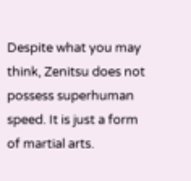Despite what you may think, Zenitsu does not possess superhuman speed. It is just a form of martial arts.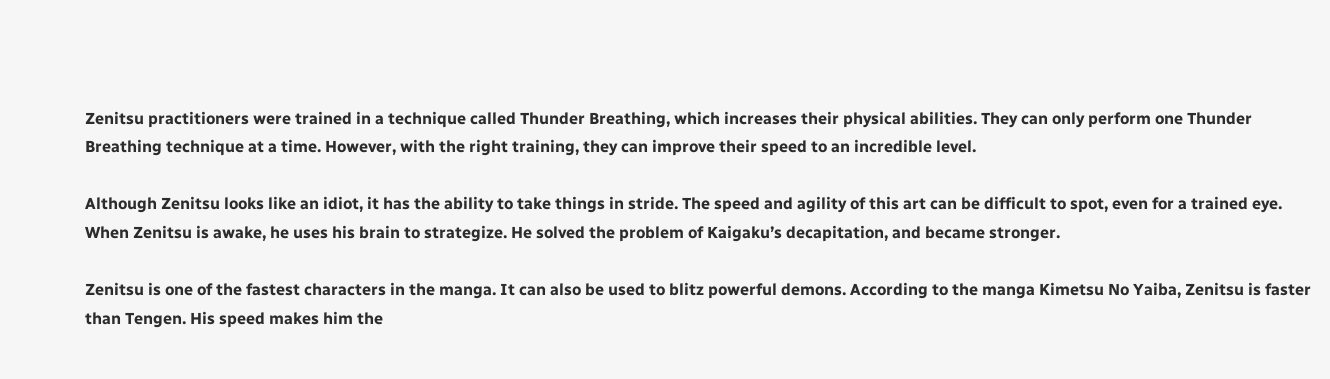Zenitsu practitioners were trained in a technique called Thunder Breathing, which increases their physical abilities. They can only perform one Thunder Breathing technique at a time. However, with the right training, they can improve their speed to an incredible level.

Although Zenitsu looks like an idiot, it has the ability to take things in stride. The speed and agility of this art can be difficult to spot, even for a trained eye. When Zenitsu is awake, he uses his brain to strategize. He solved the problem of Kaigaku’s decapitation, and became stronger.

Zenitsu is one of the fastest characters in the manga. It can also be used to blitz powerful demons. According to the manga Kimetsu No Yaiba, Zenitsu is faster than Tengen. His speed makes him the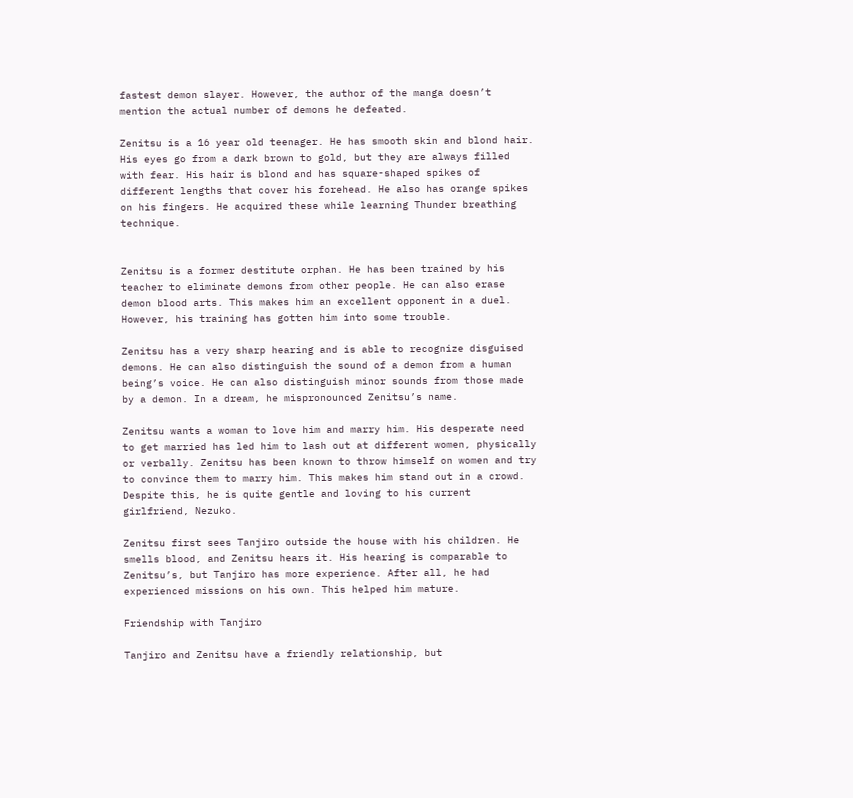fastest demon slayer. However, the author of the manga doesn’t mention the actual number of demons he defeated.

Zenitsu is a 16 year old teenager. He has smooth skin and blond hair. His eyes go from a dark brown to gold, but they are always filled with fear. His hair is blond and has square-shaped spikes of different lengths that cover his forehead. He also has orange spikes on his fingers. He acquired these while learning Thunder breathing technique.


Zenitsu is a former destitute orphan. He has been trained by his teacher to eliminate demons from other people. He can also erase demon blood arts. This makes him an excellent opponent in a duel. However, his training has gotten him into some trouble.

Zenitsu has a very sharp hearing and is able to recognize disguised demons. He can also distinguish the sound of a demon from a human being’s voice. He can also distinguish minor sounds from those made by a demon. In a dream, he mispronounced Zenitsu’s name.

Zenitsu wants a woman to love him and marry him. His desperate need to get married has led him to lash out at different women, physically or verbally. Zenitsu has been known to throw himself on women and try to convince them to marry him. This makes him stand out in a crowd. Despite this, he is quite gentle and loving to his current girlfriend, Nezuko.

Zenitsu first sees Tanjiro outside the house with his children. He smells blood, and Zenitsu hears it. His hearing is comparable to Zenitsu’s, but Tanjiro has more experience. After all, he had experienced missions on his own. This helped him mature.

Friendship with Tanjiro

Tanjiro and Zenitsu have a friendly relationship, but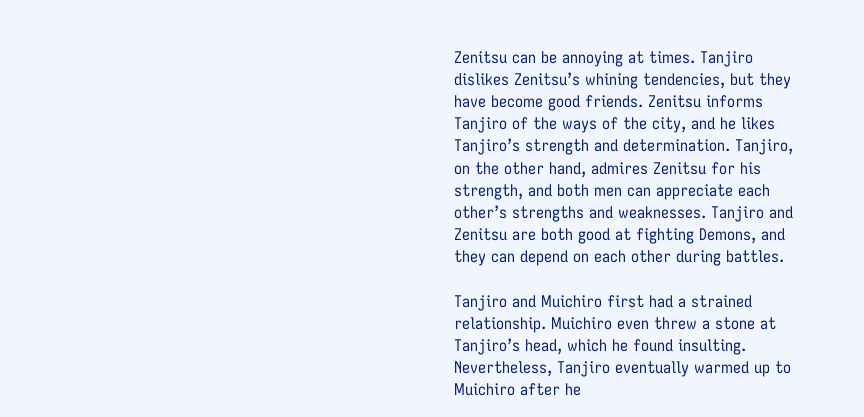Zenitsu can be annoying at times. Tanjiro dislikes Zenitsu’s whining tendencies, but they have become good friends. Zenitsu informs Tanjiro of the ways of the city, and he likes Tanjiro’s strength and determination. Tanjiro, on the other hand, admires Zenitsu for his strength, and both men can appreciate each other’s strengths and weaknesses. Tanjiro and Zenitsu are both good at fighting Demons, and they can depend on each other during battles.

Tanjiro and Muichiro first had a strained relationship. Muichiro even threw a stone at Tanjiro’s head, which he found insulting. Nevertheless, Tanjiro eventually warmed up to Muichiro after he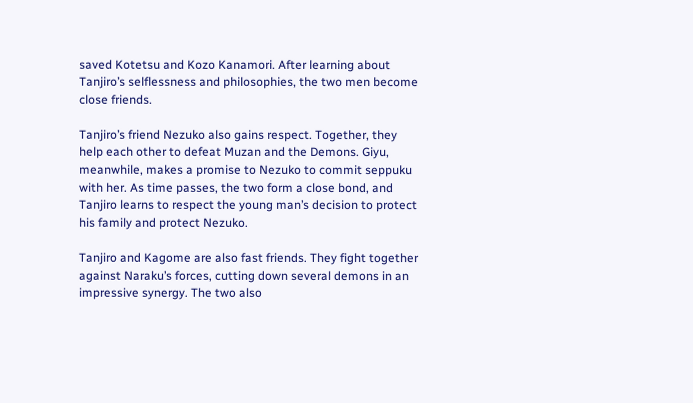saved Kotetsu and Kozo Kanamori. After learning about Tanjiro’s selflessness and philosophies, the two men become close friends.

Tanjiro’s friend Nezuko also gains respect. Together, they help each other to defeat Muzan and the Demons. Giyu, meanwhile, makes a promise to Nezuko to commit seppuku with her. As time passes, the two form a close bond, and Tanjiro learns to respect the young man’s decision to protect his family and protect Nezuko.

Tanjiro and Kagome are also fast friends. They fight together against Naraku’s forces, cutting down several demons in an impressive synergy. The two also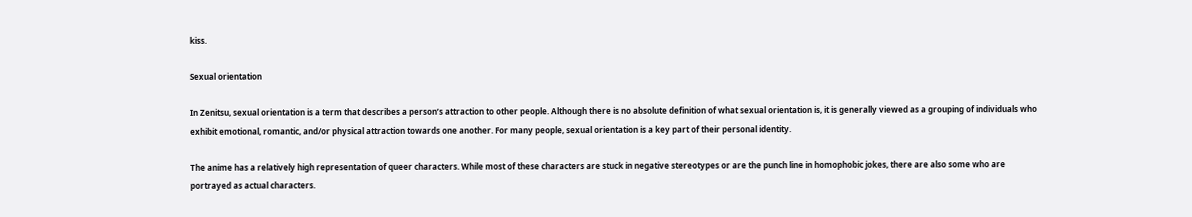kiss.

Sexual orientation

In Zenitsu, sexual orientation is a term that describes a person’s attraction to other people. Although there is no absolute definition of what sexual orientation is, it is generally viewed as a grouping of individuals who exhibit emotional, romantic, and/or physical attraction towards one another. For many people, sexual orientation is a key part of their personal identity.

The anime has a relatively high representation of queer characters. While most of these characters are stuck in negative stereotypes or are the punch line in homophobic jokes, there are also some who are portrayed as actual characters.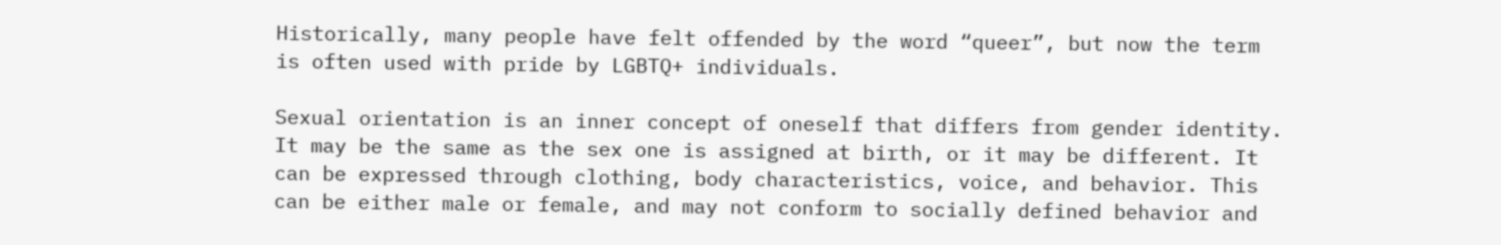Historically, many people have felt offended by the word “queer”, but now the term is often used with pride by LGBTQ+ individuals.

Sexual orientation is an inner concept of oneself that differs from gender identity. It may be the same as the sex one is assigned at birth, or it may be different. It can be expressed through clothing, body characteristics, voice, and behavior. This can be either male or female, and may not conform to socially defined behavior and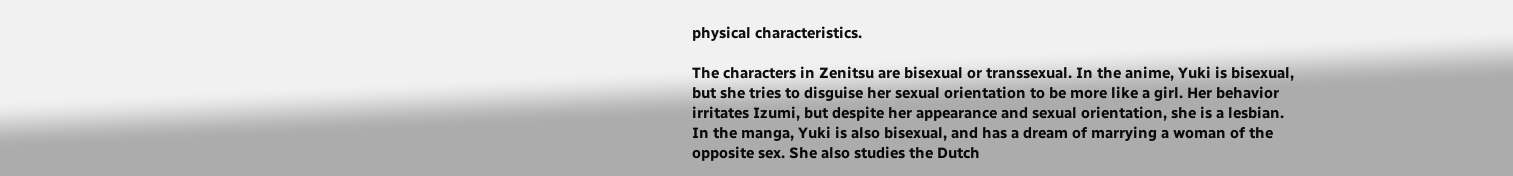physical characteristics.

The characters in Zenitsu are bisexual or transsexual. In the anime, Yuki is bisexual, but she tries to disguise her sexual orientation to be more like a girl. Her behavior irritates Izumi, but despite her appearance and sexual orientation, she is a lesbian. In the manga, Yuki is also bisexual, and has a dream of marrying a woman of the opposite sex. She also studies the Dutch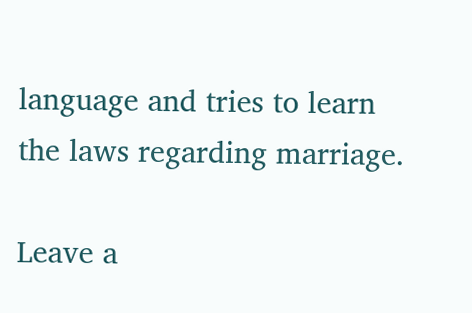language and tries to learn the laws regarding marriage.

Leave a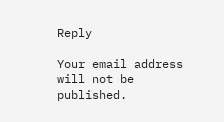Reply

Your email address will not be published.